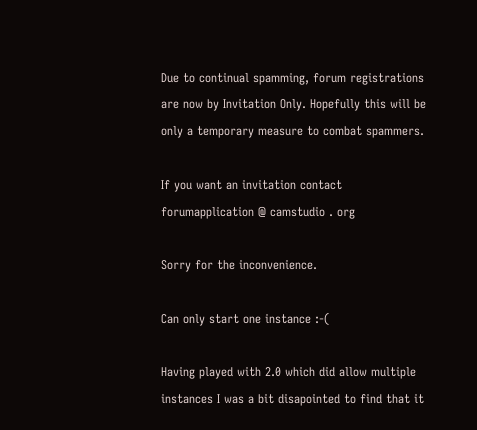Due to continual spamming, forum registrations are now by Invitation Only. Hopefully this will be only a temporary measure to combat spammers.

If you want an invitation contact forumapplication @ camstudio . org

Sorry for the inconvenience.

Can only start one instance :-(

Having played with 2.0 which did allow multiple instances I was a bit disapointed to find that it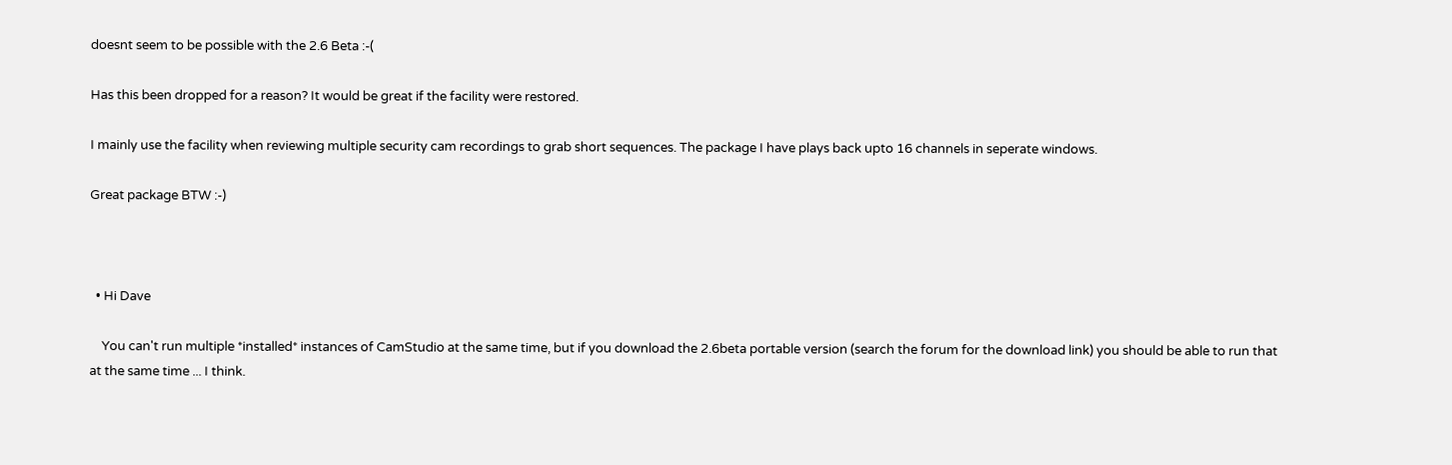doesnt seem to be possible with the 2.6 Beta :-(

Has this been dropped for a reason? It would be great if the facility were restored.

I mainly use the facility when reviewing multiple security cam recordings to grab short sequences. The package I have plays back upto 16 channels in seperate windows.

Great package BTW :-)



  • Hi Dave

    You can't run multiple *installed* instances of CamStudio at the same time, but if you download the 2.6beta portable version (search the forum for the download link) you should be able to run that at the same time ... I think.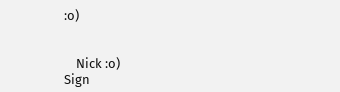:o)


    Nick :o)
Sign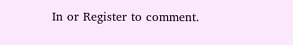In or Register to comment.